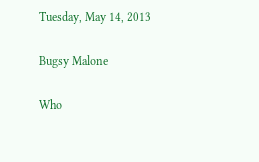Tuesday, May 14, 2013

Bugsy Malone

Who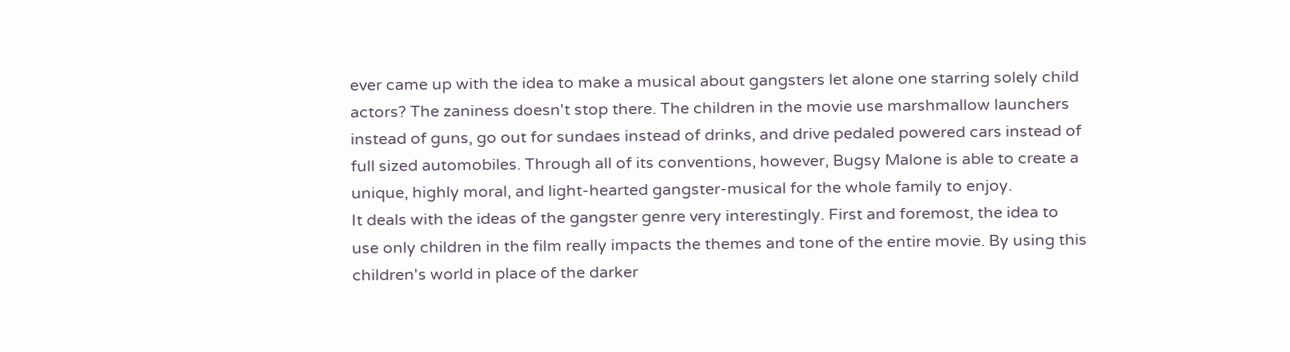ever came up with the idea to make a musical about gangsters let alone one starring solely child actors? The zaniness doesn't stop there. The children in the movie use marshmallow launchers instead of guns, go out for sundaes instead of drinks, and drive pedaled powered cars instead of full sized automobiles. Through all of its conventions, however, Bugsy Malone is able to create a unique, highly moral, and light-hearted gangster-musical for the whole family to enjoy.
It deals with the ideas of the gangster genre very interestingly. First and foremost, the idea to use only children in the film really impacts the themes and tone of the entire movie. By using this children's world in place of the darker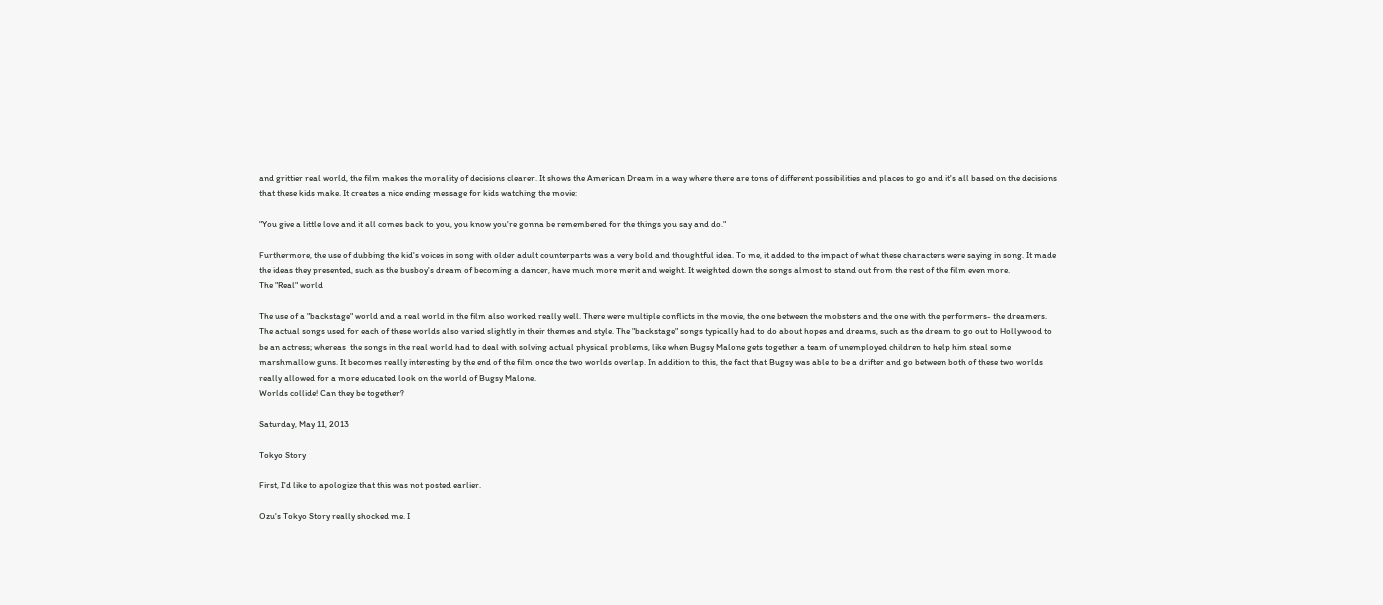and grittier real world, the film makes the morality of decisions clearer. It shows the American Dream in a way where there are tons of different possibilities and places to go and it's all based on the decisions that these kids make. It creates a nice ending message for kids watching the movie:

"You give a little love and it all comes back to you, you know you're gonna be remembered for the things you say and do."

Furthermore, the use of dubbing the kid's voices in song with older adult counterparts was a very bold and thoughtful idea. To me, it added to the impact of what these characters were saying in song. It made the ideas they presented, such as the busboy's dream of becoming a dancer, have much more merit and weight. It weighted down the songs almost to stand out from the rest of the film even more.
The "Real" world

The use of a "backstage" world and a real world in the film also worked really well. There were multiple conflicts in the movie, the one between the mobsters and the one with the performers- the dreamers. The actual songs used for each of these worlds also varied slightly in their themes and style. The "backstage" songs typically had to do about hopes and dreams, such as the dream to go out to Hollywood to be an actress; whereas  the songs in the real world had to deal with solving actual physical problems, like when Bugsy Malone gets together a team of unemployed children to help him steal some marshmallow guns. It becomes really interesting by the end of the film once the two worlds overlap. In addition to this, the fact that Bugsy was able to be a drifter and go between both of these two worlds really allowed for a more educated look on the world of Bugsy Malone.
Worlds collide! Can they be together?

Saturday, May 11, 2013

Tokyo Story

First, I'd like to apologize that this was not posted earlier.

Ozu's Tokyo Story really shocked me. I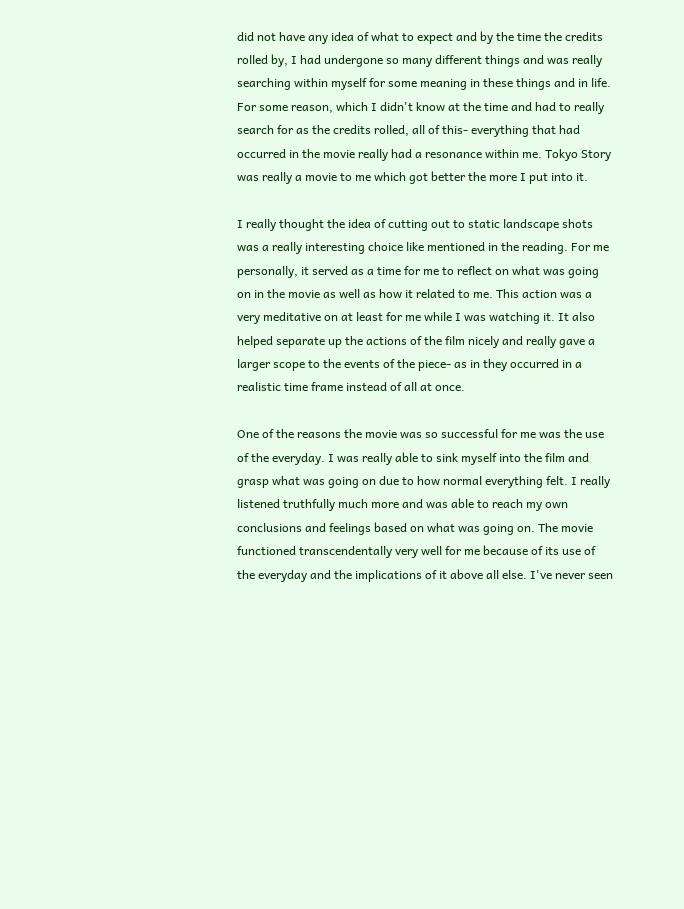did not have any idea of what to expect and by the time the credits rolled by, I had undergone so many different things and was really searching within myself for some meaning in these things and in life. For some reason, which I didn't know at the time and had to really search for as the credits rolled, all of this- everything that had occurred in the movie really had a resonance within me. Tokyo Story was really a movie to me which got better the more I put into it.

I really thought the idea of cutting out to static landscape shots was a really interesting choice like mentioned in the reading. For me personally, it served as a time for me to reflect on what was going on in the movie as well as how it related to me. This action was a very meditative on at least for me while I was watching it. It also helped separate up the actions of the film nicely and really gave a larger scope to the events of the piece- as in they occurred in a realistic time frame instead of all at once.

One of the reasons the movie was so successful for me was the use of the everyday. I was really able to sink myself into the film and grasp what was going on due to how normal everything felt. I really listened truthfully much more and was able to reach my own conclusions and feelings based on what was going on. The movie functioned transcendentally very well for me because of its use of the everyday and the implications of it above all else. I've never seen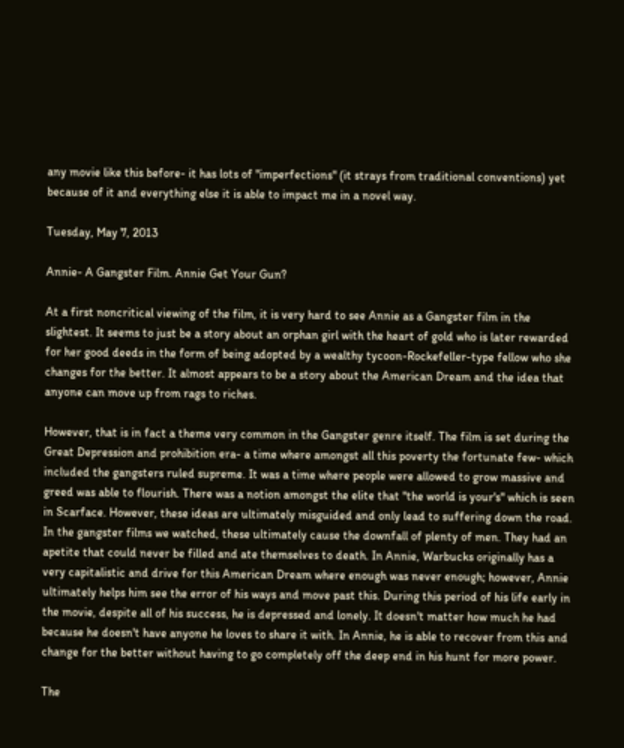any movie like this before- it has lots of "imperfections" (it strays from traditional conventions) yet because of it and everything else it is able to impact me in a novel way.

Tuesday, May 7, 2013

Annie- A Gangster Film. Annie Get Your Gun?

At a first noncritical viewing of the film, it is very hard to see Annie as a Gangster film in the slightest. It seems to just be a story about an orphan girl with the heart of gold who is later rewarded for her good deeds in the form of being adopted by a wealthy tycoon-Rockefeller-type fellow who she changes for the better. It almost appears to be a story about the American Dream and the idea that anyone can move up from rags to riches.

However, that is in fact a theme very common in the Gangster genre itself. The film is set during the Great Depression and prohibition era- a time where amongst all this poverty the fortunate few- which included the gangsters ruled supreme. It was a time where people were allowed to grow massive and greed was able to flourish. There was a notion amongst the elite that "the world is your's" which is seen in Scarface. However, these ideas are ultimately misguided and only lead to suffering down the road. In the gangster films we watched, these ultimately cause the downfall of plenty of men. They had an apetite that could never be filled and ate themselves to death. In Annie, Warbucks originally has a very capitalistic and drive for this American Dream where enough was never enough; however, Annie ultimately helps him see the error of his ways and move past this. During this period of his life early in the movie, despite all of his success, he is depressed and lonely. It doesn't matter how much he had because he doesn't have anyone he loves to share it with. In Annie, he is able to recover from this and change for the better without having to go completely off the deep end in his hunt for more power.

The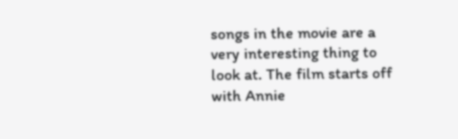songs in the movie are a very interesting thing to look at. The film starts off with Annie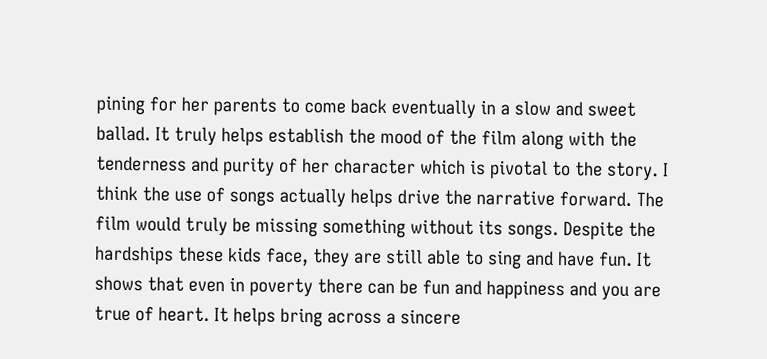pining for her parents to come back eventually in a slow and sweet ballad. It truly helps establish the mood of the film along with the tenderness and purity of her character which is pivotal to the story. I think the use of songs actually helps drive the narrative forward. The film would truly be missing something without its songs. Despite the hardships these kids face, they are still able to sing and have fun. It shows that even in poverty there can be fun and happiness and you are true of heart. It helps bring across a sincere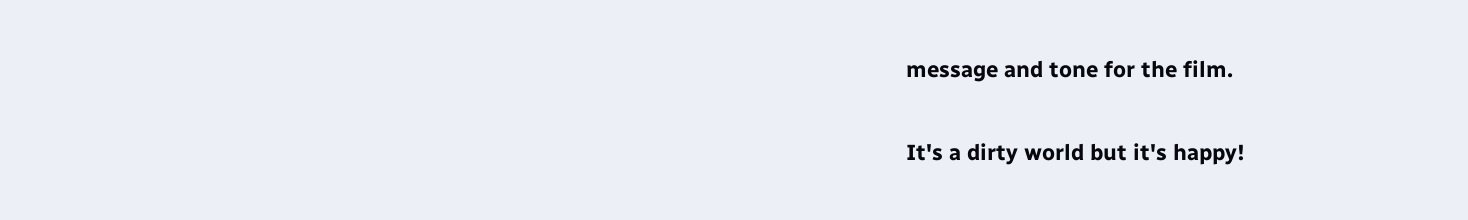message and tone for the film.

It's a dirty world but it's happy!